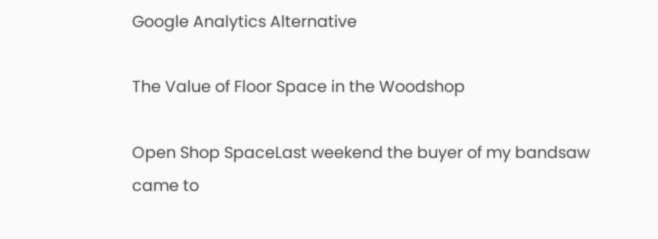Google Analytics Alternative

The Value of Floor Space in the Woodshop

Open Shop SpaceLast weekend the buyer of my bandsaw came to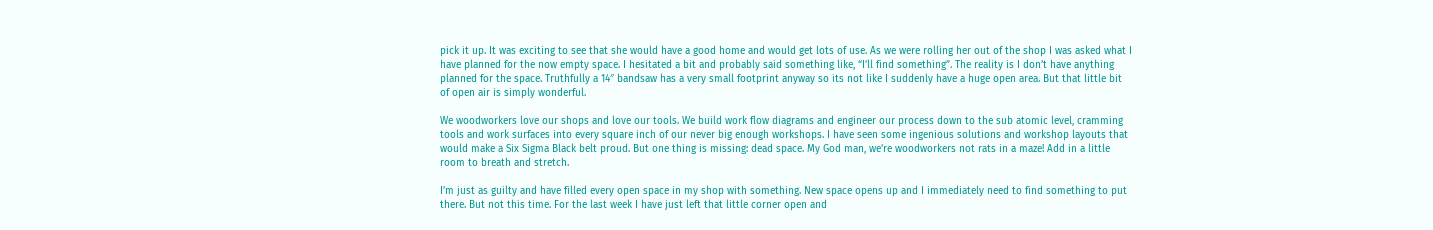pick it up. It was exciting to see that she would have a good home and would get lots of use. As we were rolling her out of the shop I was asked what I have planned for the now empty space. I hesitated a bit and probably said something like, “I’ll find something”. The reality is I don’t have anything planned for the space. Truthfully a 14″ bandsaw has a very small footprint anyway so its not like I suddenly have a huge open area. But that little bit of open air is simply wonderful.

We woodworkers love our shops and love our tools. We build work flow diagrams and engineer our process down to the sub atomic level, cramming tools and work surfaces into every square inch of our never big enough workshops. I have seen some ingenious solutions and workshop layouts that would make a Six Sigma Black belt proud. But one thing is missing: dead space. My God man, we’re woodworkers not rats in a maze! Add in a little room to breath and stretch.

I’m just as guilty and have filled every open space in my shop with something. New space opens up and I immediately need to find something to put there. But not this time. For the last week I have just left that little corner open and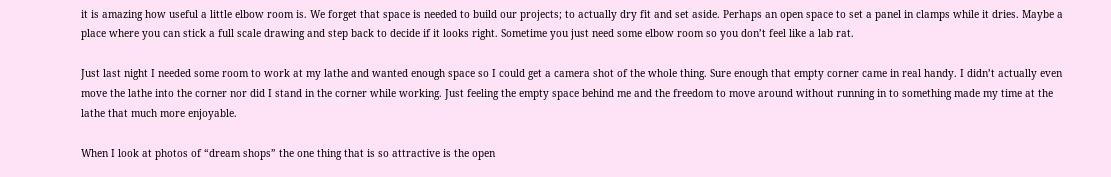it is amazing how useful a little elbow room is. We forget that space is needed to build our projects; to actually dry fit and set aside. Perhaps an open space to set a panel in clamps while it dries. Maybe a place where you can stick a full scale drawing and step back to decide if it looks right. Sometime you just need some elbow room so you don’t feel like a lab rat.

Just last night I needed some room to work at my lathe and wanted enough space so I could get a camera shot of the whole thing. Sure enough that empty corner came in real handy. I didn’t actually even move the lathe into the corner nor did I stand in the corner while working. Just feeling the empty space behind me and the freedom to move around without running in to something made my time at the lathe that much more enjoyable.

When I look at photos of “dream shops” the one thing that is so attractive is the open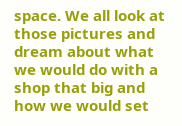space. We all look at those pictures and dream about what we would do with a shop that big and how we would set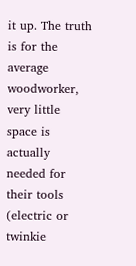it up. The truth is for the average woodworker, very little space is actually needed for their tools (electric or twinkie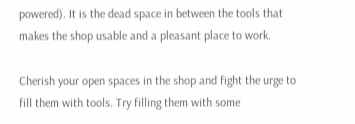powered). It is the dead space in between the tools that makes the shop usable and a pleasant place to work.

Cherish your open spaces in the shop and fight the urge to fill them with tools. Try filling them with some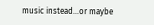music instead…or maybe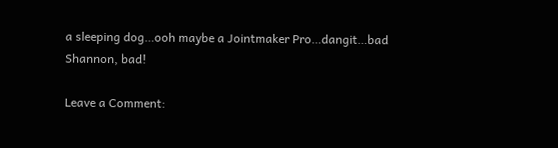a sleeping dog…ooh maybe a Jointmaker Pro…dangit…bad Shannon, bad!

Leave a Comment: